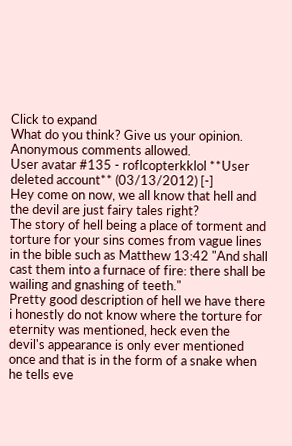Click to expand
What do you think? Give us your opinion. Anonymous comments allowed.
User avatar #135 - roflcopterkklol **User deleted account** (03/13/2012) [-]
Hey come on now, we all know that hell and the devil are just fairy tales right?
The story of hell being a place of torment and torture for your sins comes from vague lines in the bible such as Matthew 13:42 "And shall cast them into a furnace of fire: there shall be wailing and gnashing of teeth."
Pretty good description of hell we have there i honestly do not know where the torture for eternity was mentioned, heck even the devil's appearance is only ever mentioned once and that is in the form of a snake when he tells eve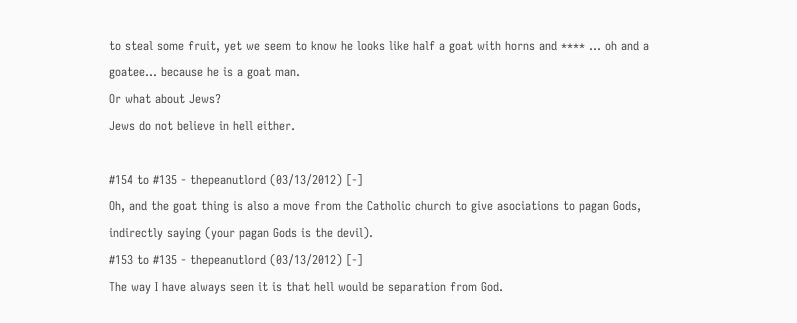to steal some fruit, yet we seem to know he looks like half a goat with horns and **** ... oh and a goatee... because he is a goat man.
Or what about Jews?
Jews do not believe in hell either.

#154 to #135 - thepeanutlord (03/13/2012) [-]
Oh, and the goat thing is also a move from the Catholic church to give asociations to pagan Gods, indirectly saying (your pagan Gods is the devil).
#153 to #135 - thepeanutlord (03/13/2012) [-]
The way I have always seen it is that hell would be separation from God.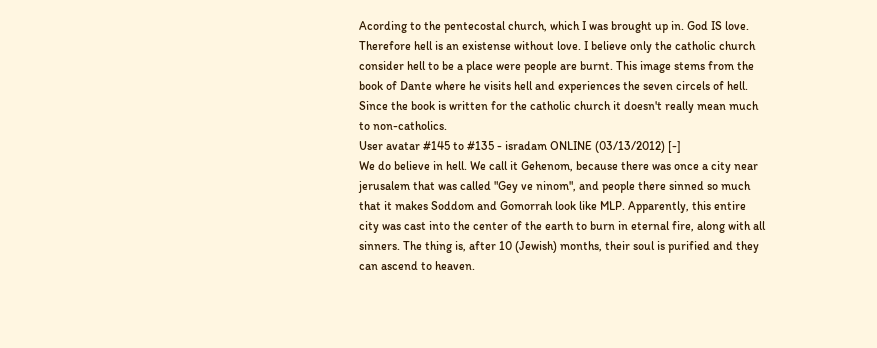Acording to the pentecostal church, which I was brought up in. God IS love. Therefore hell is an existense without love. I believe only the catholic church consider hell to be a place were people are burnt. This image stems from the book of Dante where he visits hell and experiences the seven circels of hell. Since the book is written for the catholic church it doesn't really mean much to non-catholics.
User avatar #145 to #135 - isradam ONLINE (03/13/2012) [-]
We do believe in hell. We call it Gehenom, because there was once a city near jerusalem that was called "Gey ve ninom", and people there sinned so much that it makes Soddom and Gomorrah look like MLP. Apparently, this entire city was cast into the center of the earth to burn in eternal fire, along with all sinners. The thing is, after 10 (Jewish) months, their soul is purified and they can ascend to heaven.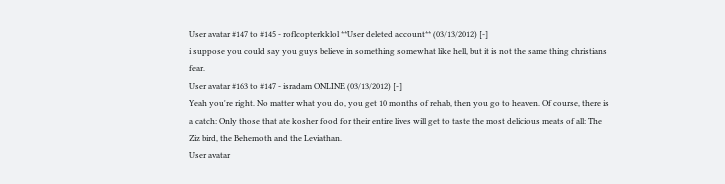User avatar #147 to #145 - roflcopterkklol **User deleted account** (03/13/2012) [-]
i suppose you could say you guys believe in something somewhat like hell, but it is not the same thing christians fear.
User avatar #163 to #147 - isradam ONLINE (03/13/2012) [-]
Yeah you're right. No matter what you do, you get 10 months of rehab, then you go to heaven. Of course, there is a catch: Only those that ate kosher food for their entire lives will get to taste the most delicious meats of all: The Ziz bird, the Behemoth and the Leviathan.
User avatar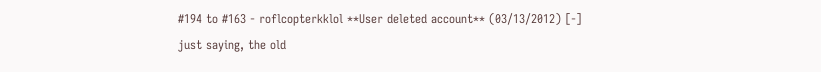#194 to #163 - roflcopterkklol **User deleted account** (03/13/2012) [-]
just saying, the old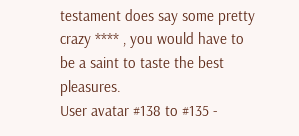testament does say some pretty crazy **** , you would have to be a saint to taste the best pleasures.
User avatar #138 to #135 -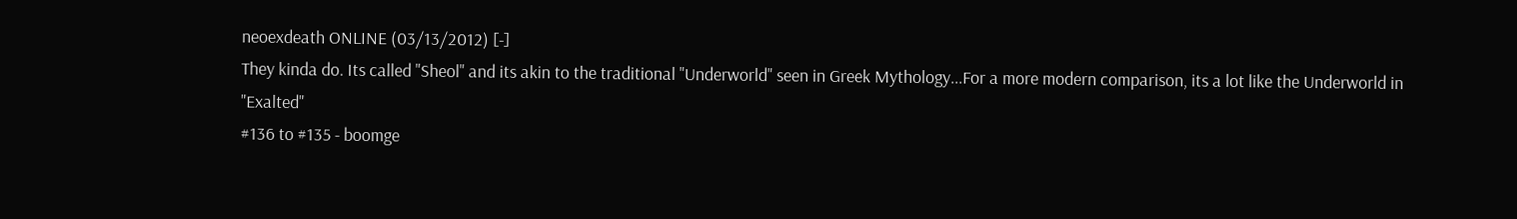neoexdeath ONLINE (03/13/2012) [-]
They kinda do. Its called "Sheol" and its akin to the traditional "Underworld" seen in Greek Mythology...For a more modern comparison, its a lot like the Underworld in "Exalted"
#136 to #135 - boomge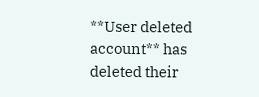**User deleted account** has deleted their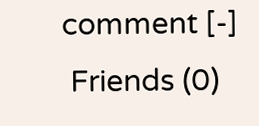comment [-]
 Friends (0)